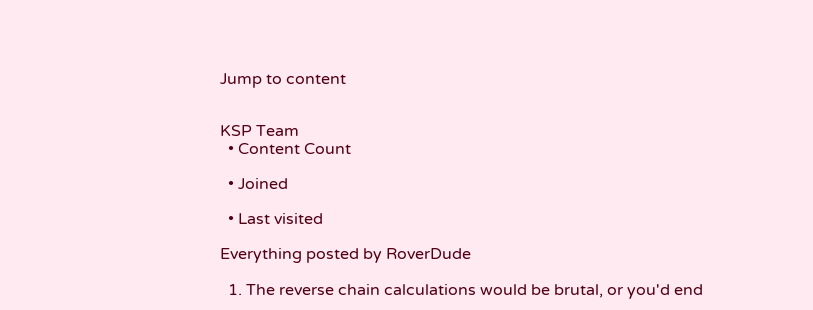Jump to content


KSP Team
  • Content Count

  • Joined

  • Last visited

Everything posted by RoverDude

  1. The reverse chain calculations would be brutal, or you'd end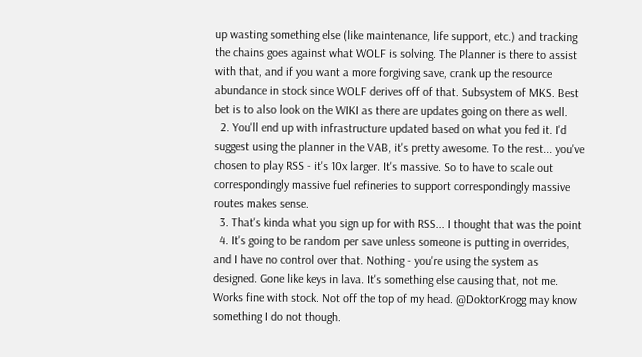up wasting something else (like maintenance, life support, etc.) and tracking the chains goes against what WOLF is solving. The Planner is there to assist with that, and if you want a more forgiving save, crank up the resource abundance in stock since WOLF derives off of that. Subsystem of MKS. Best bet is to also look on the WIKI as there are updates going on there as well.
  2. You'll end up with infrastructure updated based on what you fed it. I'd suggest using the planner in the VAB, it's pretty awesome. To the rest... you've chosen to play RSS - it's 10x larger. It's massive. So to have to scale out correspondingly massive fuel refineries to support correspondingly massive routes makes sense.
  3. That's kinda what you sign up for with RSS... I thought that was the point
  4. It's going to be random per save unless someone is putting in overrides, and I have no control over that. Nothing - you're using the system as designed. Gone like keys in lava. It's something else causing that, not me. Works fine with stock. Not off the top of my head. @DoktorKrogg may know something I do not though.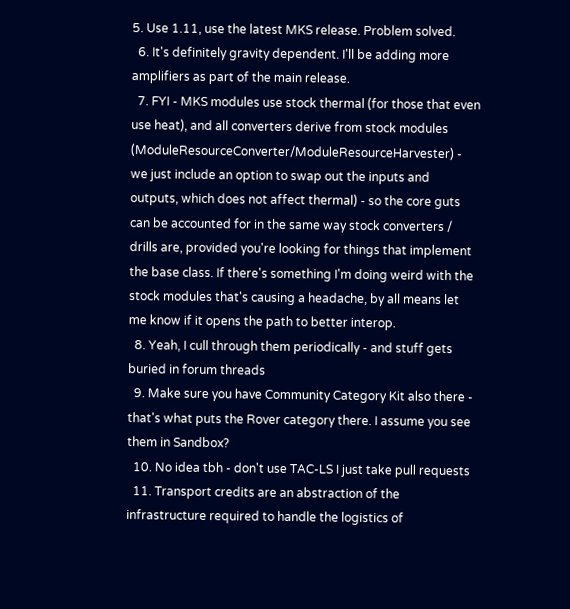5. Use 1.11, use the latest MKS release. Problem solved.
  6. It's definitely gravity dependent. I'll be adding more amplifiers as part of the main release.
  7. FYI - MKS modules use stock thermal (for those that even use heat), and all converters derive from stock modules (ModuleResourceConverter/ModuleResourceHarvester) - we just include an option to swap out the inputs and outputs, which does not affect thermal) - so the core guts can be accounted for in the same way stock converters / drills are, provided you're looking for things that implement the base class. If there's something I'm doing weird with the stock modules that's causing a headache, by all means let me know if it opens the path to better interop.
  8. Yeah, I cull through them periodically - and stuff gets buried in forum threads
  9. Make sure you have Community Category Kit also there - that's what puts the Rover category there. I assume you see them in Sandbox?
  10. No idea tbh - don't use TAC-LS I just take pull requests
  11. Transport credits are an abstraction of the infrastructure required to handle the logistics of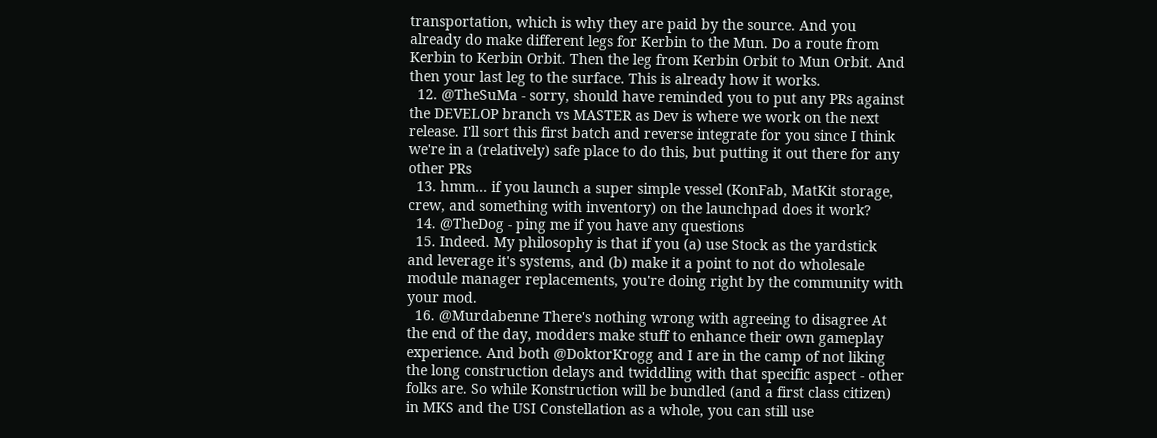transportation, which is why they are paid by the source. And you already do make different legs for Kerbin to the Mun. Do a route from Kerbin to Kerbin Orbit. Then the leg from Kerbin Orbit to Mun Orbit. And then your last leg to the surface. This is already how it works.
  12. @TheSuMa - sorry, should have reminded you to put any PRs against the DEVELOP branch vs MASTER as Dev is where we work on the next release. I'll sort this first batch and reverse integrate for you since I think we're in a (relatively) safe place to do this, but putting it out there for any other PRs
  13. hmm... if you launch a super simple vessel (KonFab, MatKit storage, crew, and something with inventory) on the launchpad does it work?
  14. @TheDog - ping me if you have any questions
  15. Indeed. My philosophy is that if you (a) use Stock as the yardstick and leverage it's systems, and (b) make it a point to not do wholesale module manager replacements, you're doing right by the community with your mod.
  16. @Murdabenne There's nothing wrong with agreeing to disagree At the end of the day, modders make stuff to enhance their own gameplay experience. And both @DoktorKrogg and I are in the camp of not liking the long construction delays and twiddling with that specific aspect - other folks are. So while Konstruction will be bundled (and a first class citizen) in MKS and the USI Constellation as a whole, you can still use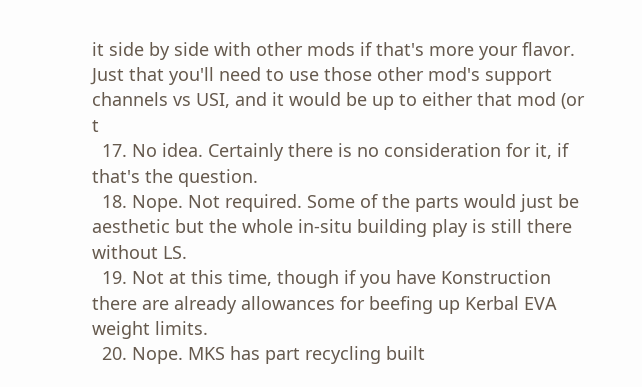it side by side with other mods if that's more your flavor. Just that you'll need to use those other mod's support channels vs USI, and it would be up to either that mod (or t
  17. No idea. Certainly there is no consideration for it, if that's the question.
  18. Nope. Not required. Some of the parts would just be aesthetic but the whole in-situ building play is still there without LS.
  19. Not at this time, though if you have Konstruction there are already allowances for beefing up Kerbal EVA weight limits.
  20. Nope. MKS has part recycling built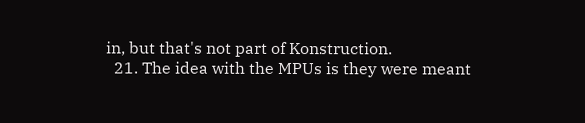in, but that's not part of Konstruction.
  21. The idea with the MPUs is they were meant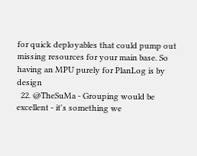for quick deployables that could pump out missing resources for your main base. So having an MPU purely for PlanLog is by design
  22. @TheSuMa - Grouping would be excellent - it's something we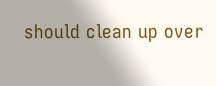should clean up over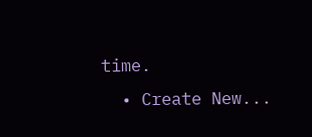time.
  • Create New...